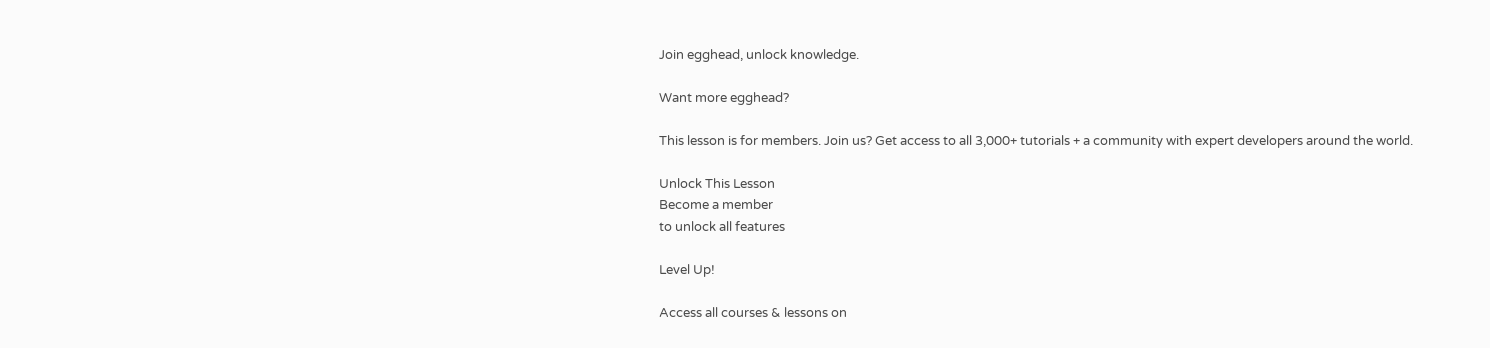Join egghead, unlock knowledge.

Want more egghead?

This lesson is for members. Join us? Get access to all 3,000+ tutorials + a community with expert developers around the world.

Unlock This Lesson
Become a member
to unlock all features

Level Up!

Access all courses & lessons on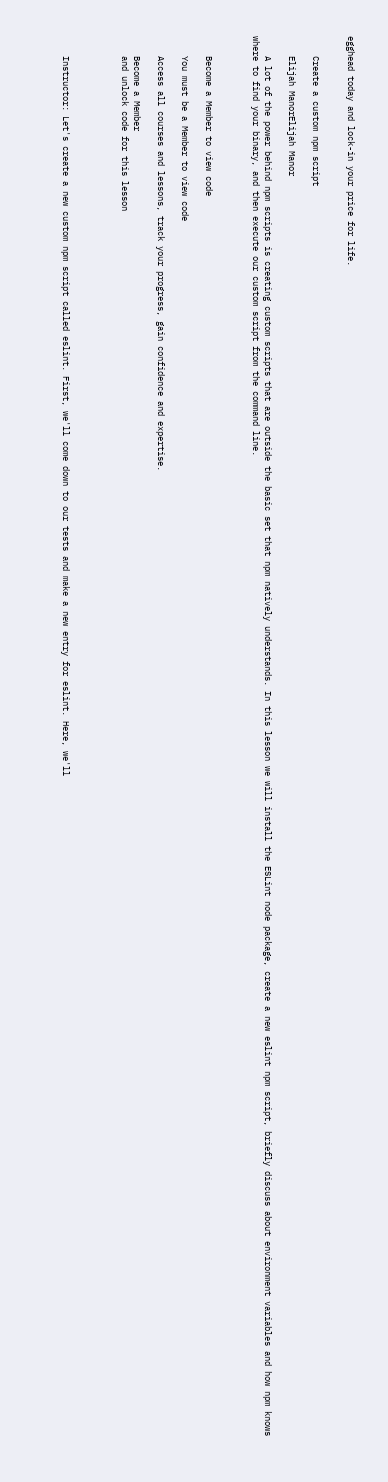egghead today and lock-in your price for life.


    Create a custom npm script

    Elijah ManorElijah Manor

    A lot of the power behind npm scripts is creating custom scripts that are outside the basic set that npm natively understands. In this lesson we will install the ESLint node package, create a new eslint npm script, briefly discuss about environment variables and how npm knows where to find your binary, and then execute our custom script from the command line.



    Become a Member to view code

    You must be a Member to view code

    Access all courses and lessons, track your progress, gain confidence and expertise.

    Become a Member
    and unlock code for this lesson




    Instructor: Let's create a new custom npm script called eslint. First, we'll come down to our tests and make a new entry for eslint. Here, we'll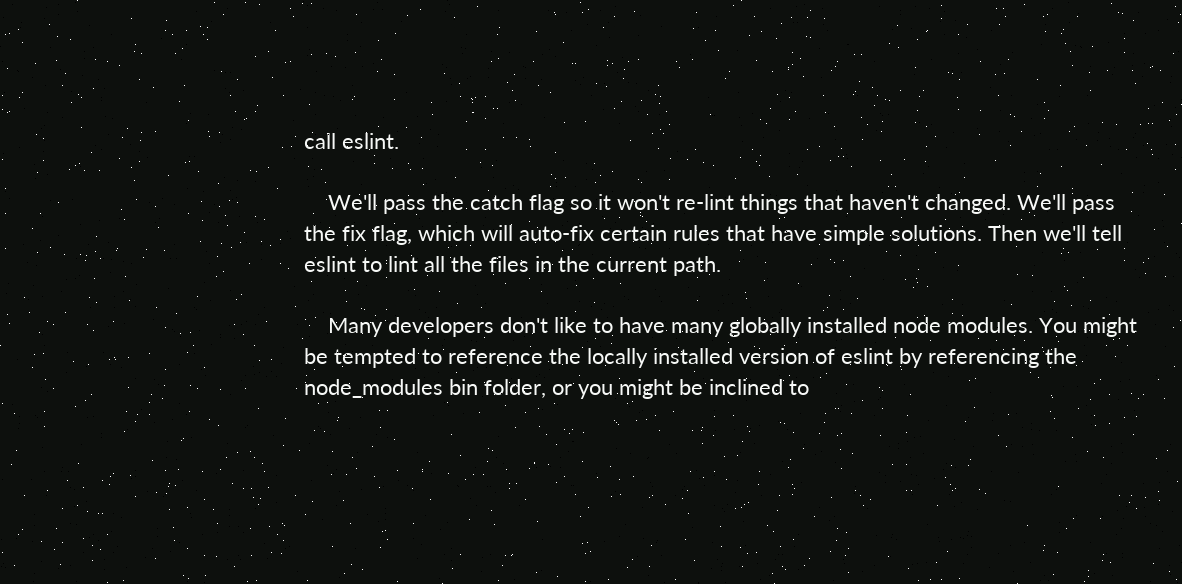call eslint.

    We'll pass the catch flag so it won't re-lint things that haven't changed. We'll pass the fix flag, which will auto-fix certain rules that have simple solutions. Then we'll tell eslint to lint all the files in the current path.

    Many developers don't like to have many globally installed node modules. You might be tempted to reference the locally installed version of eslint by referencing the node_modules bin folder, or you might be inclined to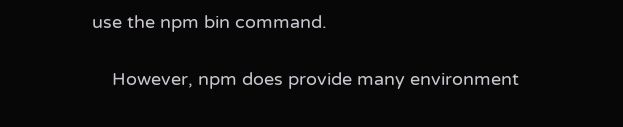use the npm bin command.

    However, npm does provide many environment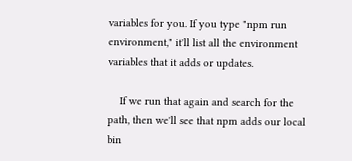variables for you. If you type "npm run environment," it'll list all the environment variables that it adds or updates.

    If we run that again and search for the path, then we'll see that npm adds our local bin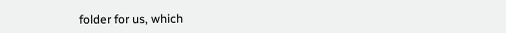folder for us, which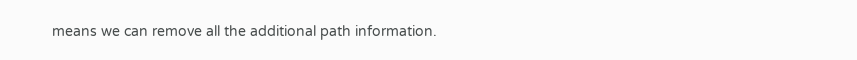means we can remove all the additional path information.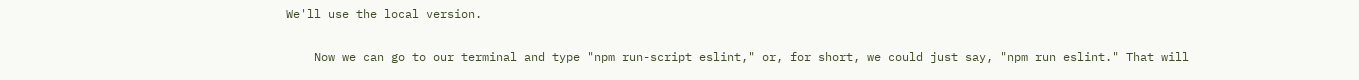We'll use the local version.

    Now we can go to our terminal and type "npm run-script eslint," or, for short, we could just say, "npm run eslint." That will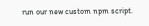run our new custom npm script.